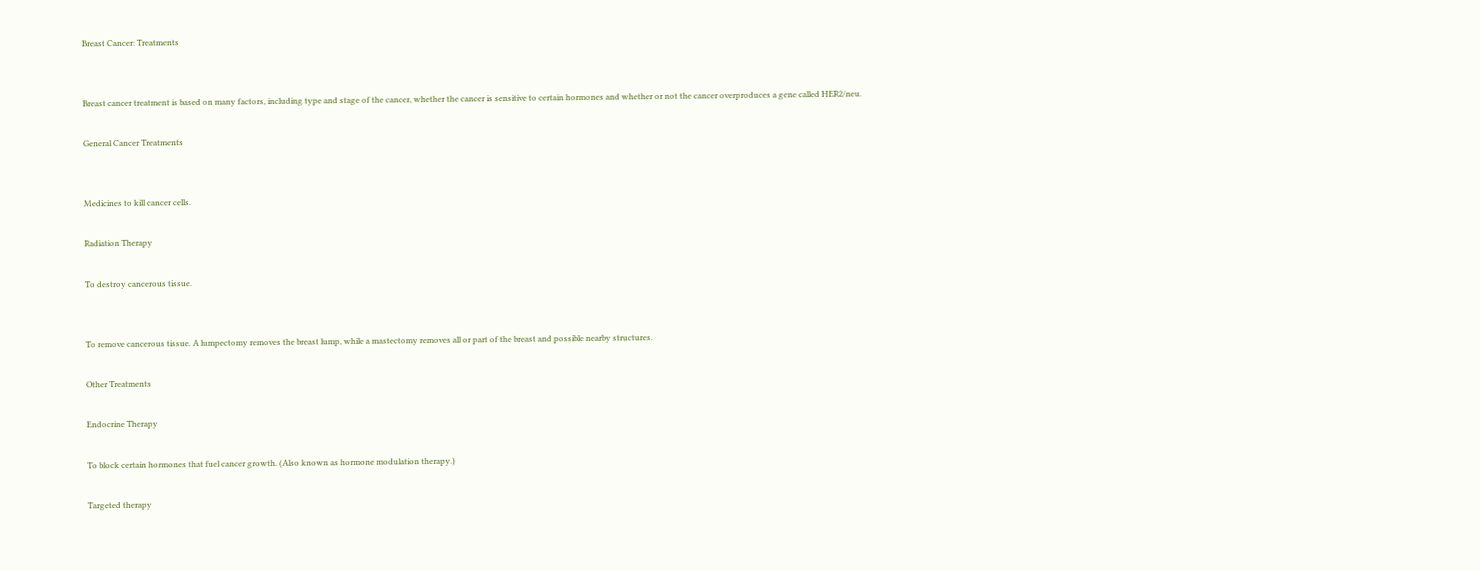Breast Cancer: Treatments


Breast cancer treatment is based on many factors, including type and stage of the cancer, whether the cancer is sensitive to certain hormones and whether or not the cancer overproduces a gene called HER2/neu.

General Cancer Treatments


Medicines to kill cancer cells.

Radiation Therapy

To destroy cancerous tissue.


To remove cancerous tissue. A lumpectomy removes the breast lump, while a mastectomy removes all or part of the breast and possible nearby structures.

Other Treatments

Endocrine Therapy

To block certain hormones that fuel cancer growth. (Also known as hormone modulation therapy.)

Targeted therapy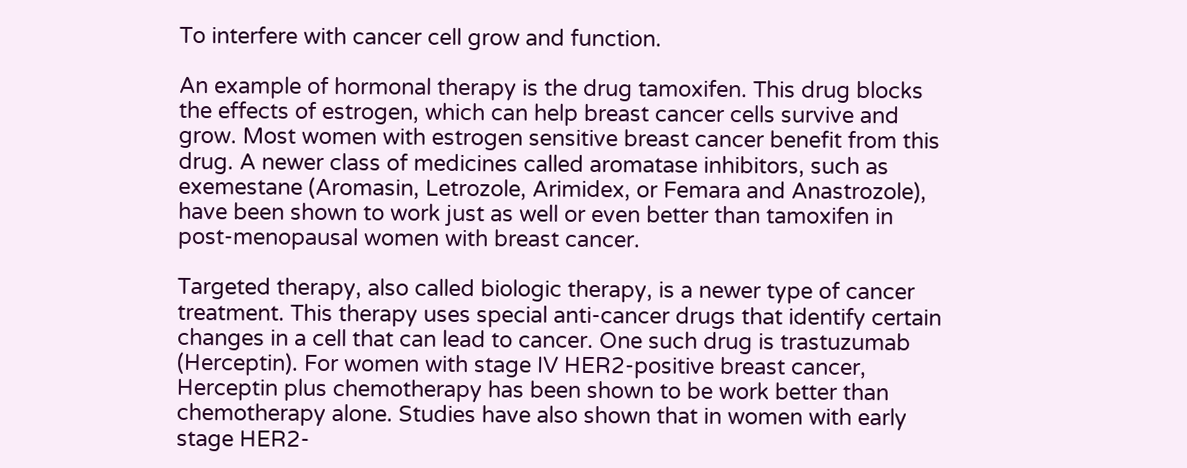To interfere with cancer cell grow and function.

An example of hormonal therapy is the drug tamoxifen. This drug blocks the effects of estrogen, which can help breast cancer cells survive and grow. Most women with estrogen sensitive breast cancer benefit from this drug. A newer class of medicines called aromatase inhibitors, such as exemestane (Aromasin, Letrozole, Arimidex, or Femara and Anastrozole), have been shown to work just as well or even better than tamoxifen in post-menopausal women with breast cancer.

Targeted therapy, also called biologic therapy, is a newer type of cancer treatment. This therapy uses special anti-cancer drugs that identify certain changes in a cell that can lead to cancer. One such drug is trastuzumab (Herceptin). For women with stage IV HER2-positive breast cancer, Herceptin plus chemotherapy has been shown to be work better than chemotherapy alone. Studies have also shown that in women with early stage HER2-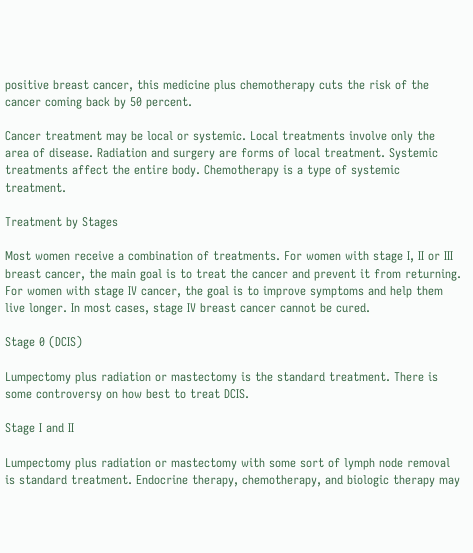positive breast cancer, this medicine plus chemotherapy cuts the risk of the cancer coming back by 50 percent.

Cancer treatment may be local or systemic. Local treatments involve only the area of disease. Radiation and surgery are forms of local treatment. Systemic treatments affect the entire body. Chemotherapy is a type of systemic treatment.

Treatment by Stages

Most women receive a combination of treatments. For women with stage I, II or III breast cancer, the main goal is to treat the cancer and prevent it from returning. For women with stage IV cancer, the goal is to improve symptoms and help them live longer. In most cases, stage IV breast cancer cannot be cured.

Stage 0 (DCIS)

Lumpectomy plus radiation or mastectomy is the standard treatment. There is some controversy on how best to treat DCIS.

Stage I and II

Lumpectomy plus radiation or mastectomy with some sort of lymph node removal is standard treatment. Endocrine therapy, chemotherapy, and biologic therapy may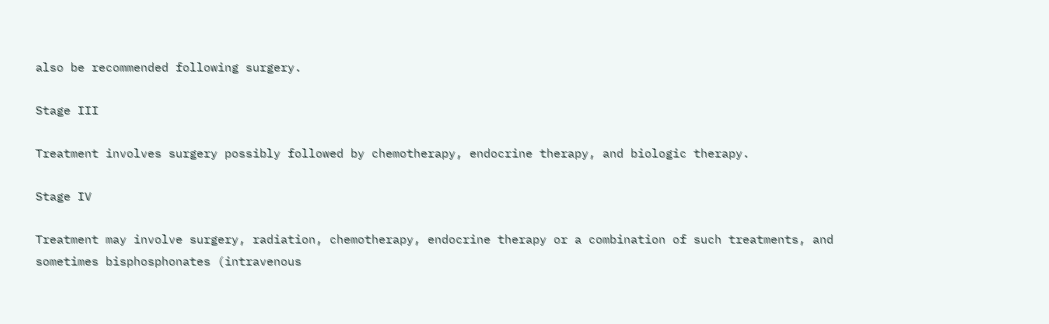also be recommended following surgery.

Stage III

Treatment involves surgery possibly followed by chemotherapy, endocrine therapy, and biologic therapy.

Stage IV

Treatment may involve surgery, radiation, chemotherapy, endocrine therapy or a combination of such treatments, and sometimes bisphosphonates (intravenous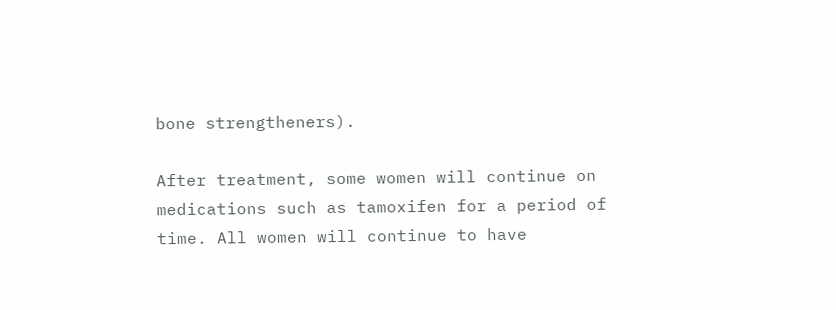bone strengtheners).

After treatment, some women will continue on medications such as tamoxifen for a period of time. All women will continue to have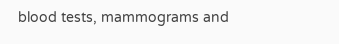blood tests, mammograms and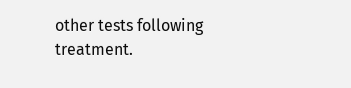other tests following treatment.